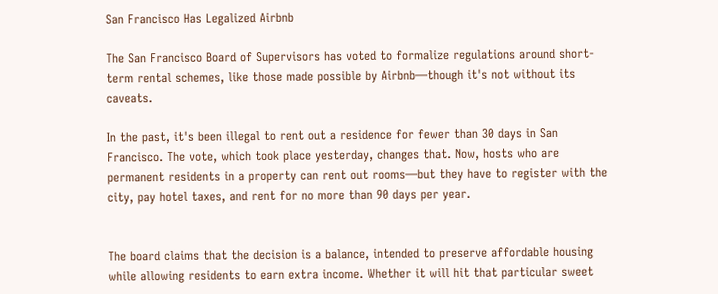San Francisco Has Legalized Airbnb

The San Francisco Board of Supervisors has voted to formalize regulations around short-term rental schemes, like those made possible by Airbnb—though it's not without its caveats.

In the past, it's been illegal to rent out a residence for fewer than 30 days in San Francisco. The vote, which took place yesterday, changes that. Now, hosts who are permanent residents in a property can rent out rooms—but they have to register with the city, pay hotel taxes, and rent for no more than 90 days per year.


The board claims that the decision is a balance, intended to preserve affordable housing while allowing residents to earn extra income. Whether it will hit that particular sweet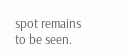spot remains to be seen.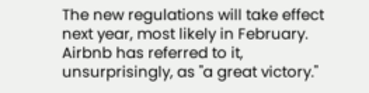The new regulations will take effect next year, most likely in February. Airbnb has referred to it, unsurprisingly, as "a great victory."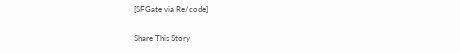[SFGate via Re/code]

Share This Story